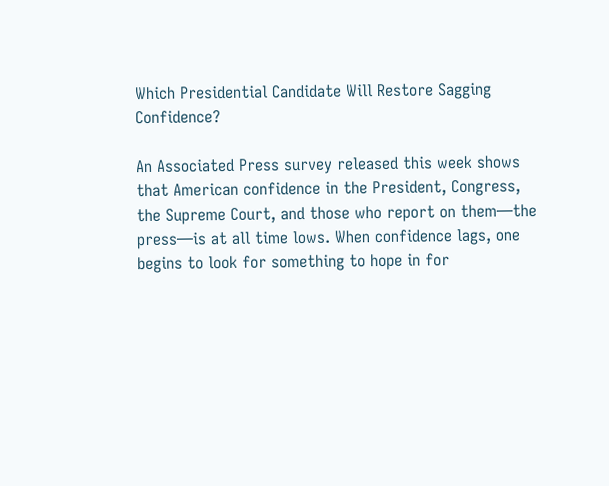Which Presidential Candidate Will Restore Sagging Confidence?

An Associated Press survey released this week shows that American confidence in the President, Congress, the Supreme Court, and those who report on them—the press—is at all time lows. When confidence lags, one begins to look for something to hope in for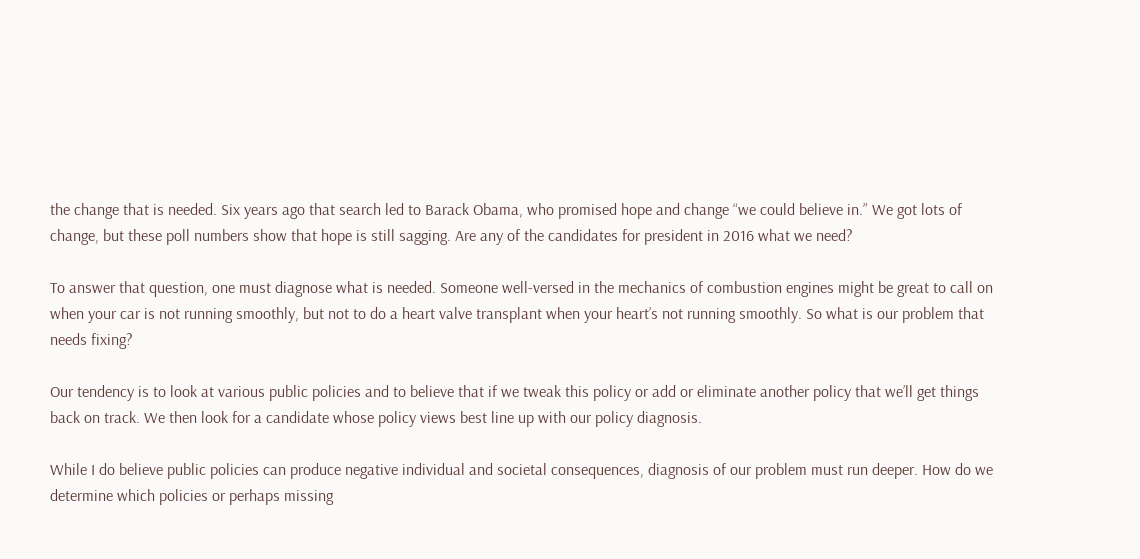the change that is needed. Six years ago that search led to Barack Obama, who promised hope and change “we could believe in.” We got lots of change, but these poll numbers show that hope is still sagging. Are any of the candidates for president in 2016 what we need?

To answer that question, one must diagnose what is needed. Someone well-versed in the mechanics of combustion engines might be great to call on when your car is not running smoothly, but not to do a heart valve transplant when your heart’s not running smoothly. So what is our problem that needs fixing?

Our tendency is to look at various public policies and to believe that if we tweak this policy or add or eliminate another policy that we’ll get things back on track. We then look for a candidate whose policy views best line up with our policy diagnosis.

While I do believe public policies can produce negative individual and societal consequences, diagnosis of our problem must run deeper. How do we determine which policies or perhaps missing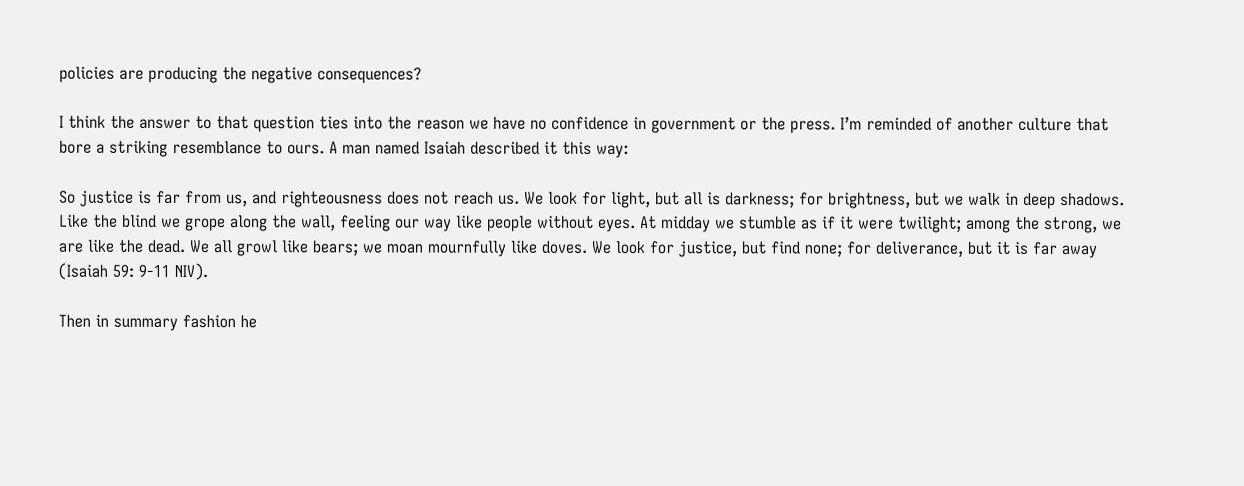policies are producing the negative consequences?

I think the answer to that question ties into the reason we have no confidence in government or the press. I’m reminded of another culture that bore a striking resemblance to ours. A man named Isaiah described it this way:

So justice is far from us, and righteousness does not reach us. We look for light, but all is darkness; for brightness, but we walk in deep shadows. Like the blind we grope along the wall, feeling our way like people without eyes. At midday we stumble as if it were twilight; among the strong, we are like the dead. We all growl like bears; we moan mournfully like doves. We look for justice, but find none; for deliverance, but it is far away (Isaiah 59: 9-11 NIV).

Then in summary fashion he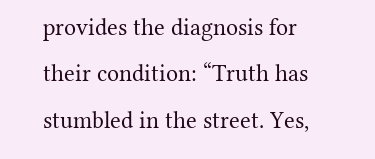provides the diagnosis for their condition: “Truth has stumbled in the street. Yes,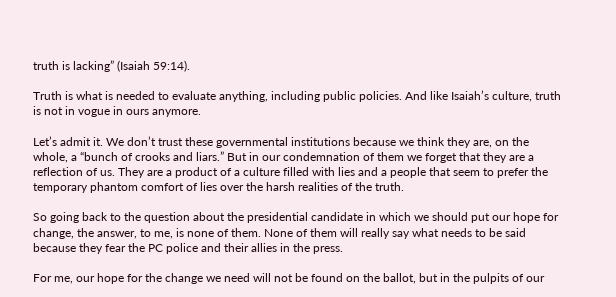truth is lacking” (Isaiah 59:14).

Truth is what is needed to evaluate anything, including public policies. And like Isaiah’s culture, truth is not in vogue in ours anymore.

Let’s admit it. We don’t trust these governmental institutions because we think they are, on the whole, a “bunch of crooks and liars.” But in our condemnation of them we forget that they are a reflection of us. They are a product of a culture filled with lies and a people that seem to prefer the temporary phantom comfort of lies over the harsh realities of the truth.

So going back to the question about the presidential candidate in which we should put our hope for change, the answer, to me, is none of them. None of them will really say what needs to be said because they fear the PC police and their allies in the press.

For me, our hope for the change we need will not be found on the ballot, but in the pulpits of our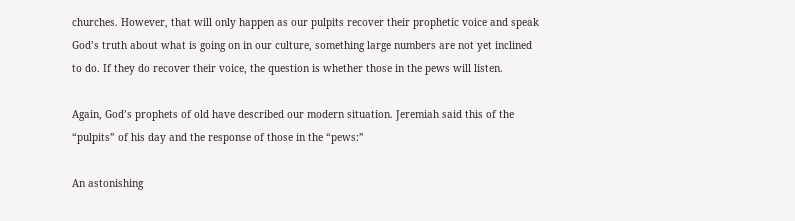churches. However, that will only happen as our pulpits recover their prophetic voice and speak God’s truth about what is going on in our culture, something large numbers are not yet inclined to do. If they do recover their voice, the question is whether those in the pews will listen.

Again, God’s prophets of old have described our modern situation. Jeremiah said this of the “pulpits” of his day and the response of those in the “pews:”

An astonishing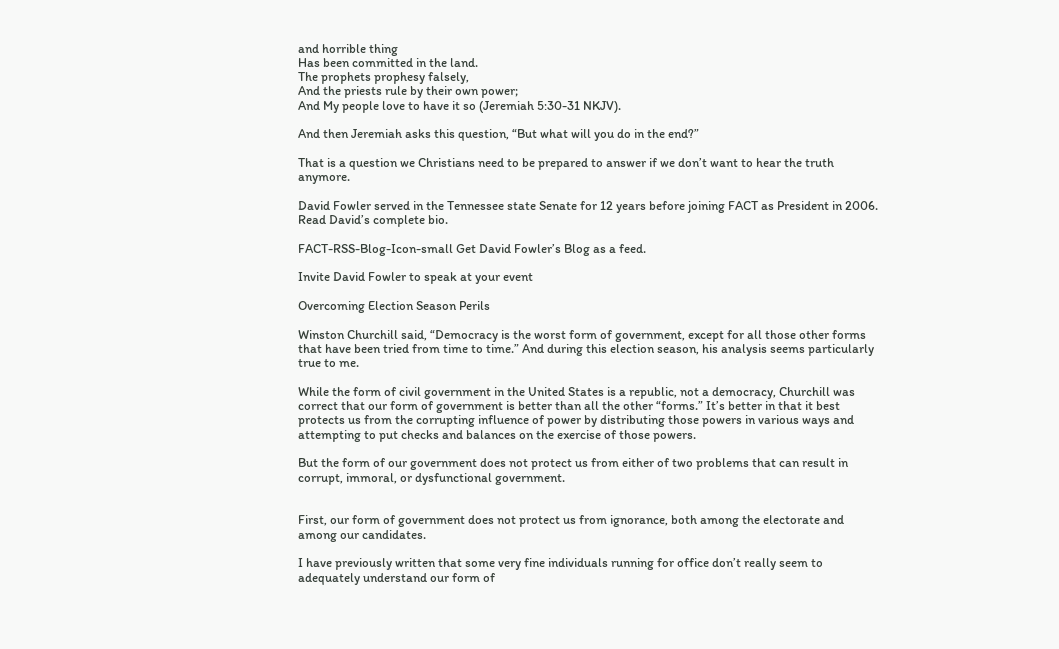and horrible thing
Has been committed in the land.
The prophets prophesy falsely,
And the priests rule by their own power;
And My people love to have it so (Jeremiah 5:30-31 NKJV).

And then Jeremiah asks this question, “But what will you do in the end?”

That is a question we Christians need to be prepared to answer if we don’t want to hear the truth anymore.

David Fowler served in the Tennessee state Senate for 12 years before joining FACT as President in 2006. Read David’s complete bio.

FACT-RSS-Blog-Icon-small Get David Fowler’s Blog as a feed.

Invite David Fowler to speak at your event

Overcoming Election Season Perils

Winston Churchill said, “Democracy is the worst form of government, except for all those other forms that have been tried from time to time.” And during this election season, his analysis seems particularly true to me.

While the form of civil government in the United States is a republic, not a democracy, Churchill was correct that our form of government is better than all the other “forms.” It’s better in that it best protects us from the corrupting influence of power by distributing those powers in various ways and attempting to put checks and balances on the exercise of those powers.

But the form of our government does not protect us from either of two problems that can result in corrupt, immoral, or dysfunctional government.


First, our form of government does not protect us from ignorance, both among the electorate and among our candidates.

I have previously written that some very fine individuals running for office don’t really seem to adequately understand our form of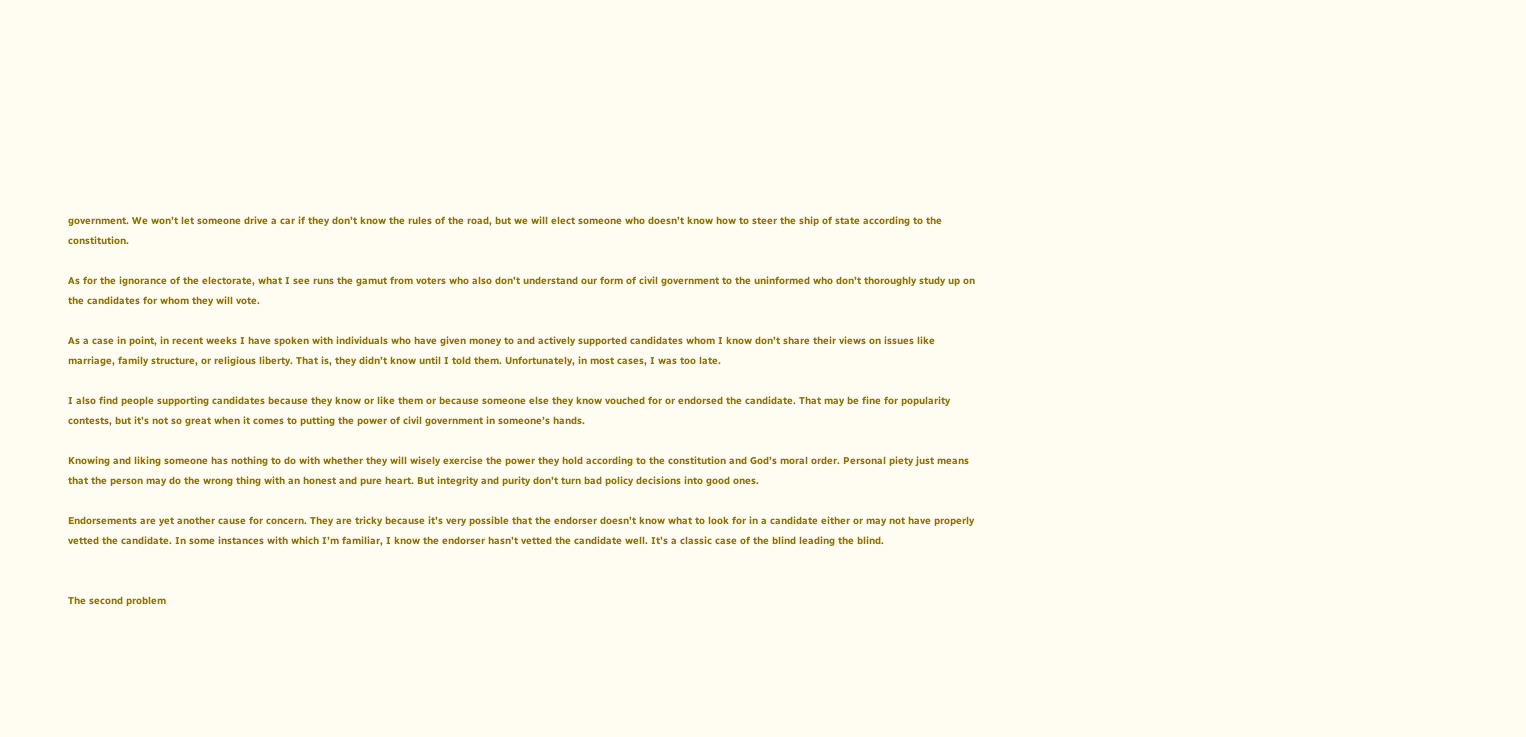government. We won’t let someone drive a car if they don’t know the rules of the road, but we will elect someone who doesn’t know how to steer the ship of state according to the constitution.

As for the ignorance of the electorate, what I see runs the gamut from voters who also don’t understand our form of civil government to the uninformed who don’t thoroughly study up on the candidates for whom they will vote.

As a case in point, in recent weeks I have spoken with individuals who have given money to and actively supported candidates whom I know don’t share their views on issues like marriage, family structure, or religious liberty. That is, they didn’t know until I told them. Unfortunately, in most cases, I was too late.

I also find people supporting candidates because they know or like them or because someone else they know vouched for or endorsed the candidate. That may be fine for popularity contests, but it’s not so great when it comes to putting the power of civil government in someone’s hands.

Knowing and liking someone has nothing to do with whether they will wisely exercise the power they hold according to the constitution and God’s moral order. Personal piety just means that the person may do the wrong thing with an honest and pure heart. But integrity and purity don’t turn bad policy decisions into good ones.

Endorsements are yet another cause for concern. They are tricky because it’s very possible that the endorser doesn’t know what to look for in a candidate either or may not have properly vetted the candidate. In some instances with which I’m familiar, I know the endorser hasn’t vetted the candidate well. It’s a classic case of the blind leading the blind.


The second problem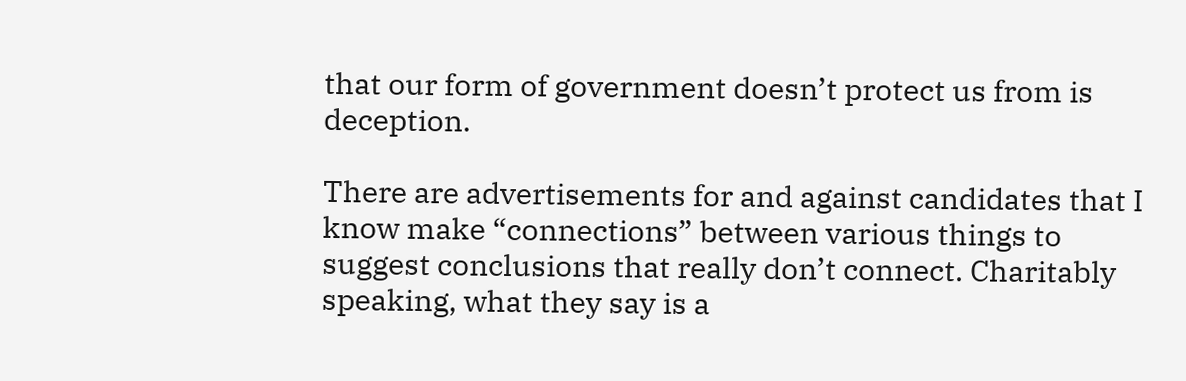that our form of government doesn’t protect us from is deception.

There are advertisements for and against candidates that I know make “connections” between various things to suggest conclusions that really don’t connect. Charitably speaking, what they say is a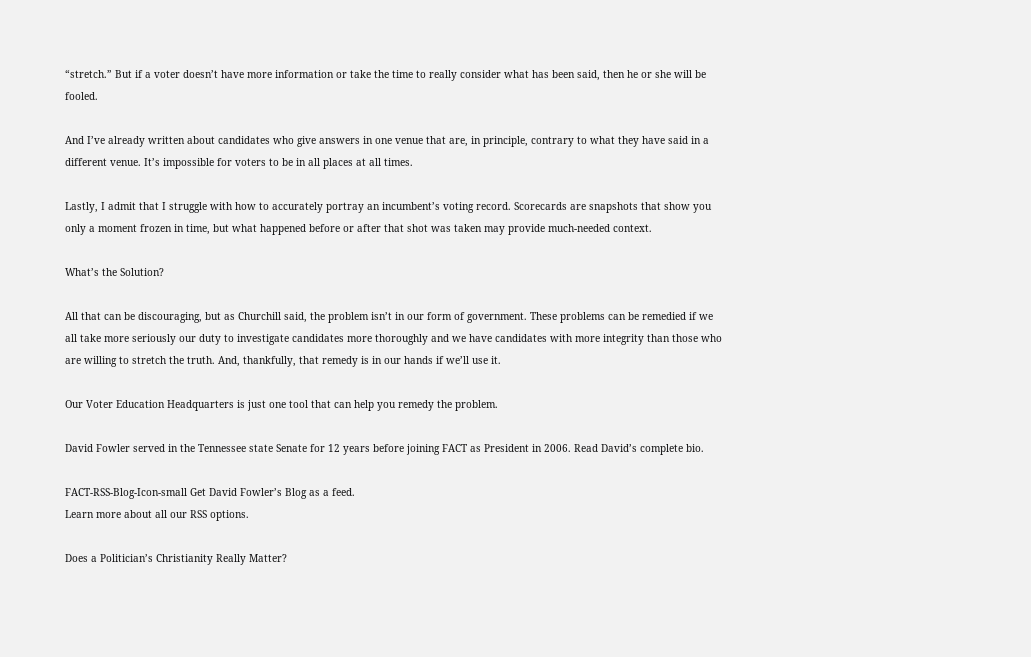“stretch.” But if a voter doesn’t have more information or take the time to really consider what has been said, then he or she will be fooled.

And I’ve already written about candidates who give answers in one venue that are, in principle, contrary to what they have said in a different venue. It’s impossible for voters to be in all places at all times.

Lastly, I admit that I struggle with how to accurately portray an incumbent’s voting record. Scorecards are snapshots that show you only a moment frozen in time, but what happened before or after that shot was taken may provide much-needed context.

What’s the Solution?

All that can be discouraging, but as Churchill said, the problem isn’t in our form of government. These problems can be remedied if we all take more seriously our duty to investigate candidates more thoroughly and we have candidates with more integrity than those who are willing to stretch the truth. And, thankfully, that remedy is in our hands if we’ll use it.

Our Voter Education Headquarters is just one tool that can help you remedy the problem.

David Fowler served in the Tennessee state Senate for 12 years before joining FACT as President in 2006. Read David’s complete bio.

FACT-RSS-Blog-Icon-small Get David Fowler’s Blog as a feed.
Learn more about all our RSS options.

Does a Politician’s Christianity Really Matter?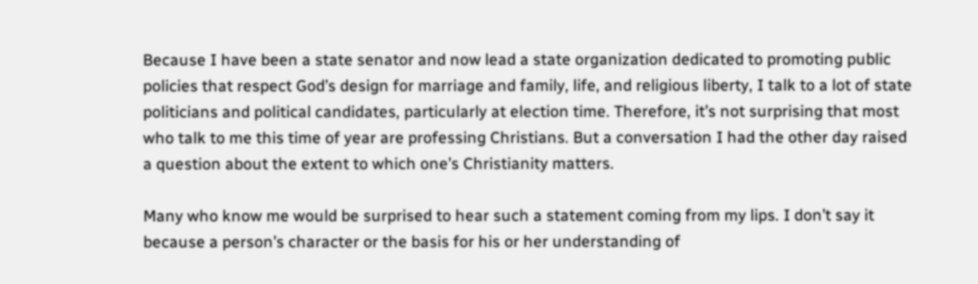Because I have been a state senator and now lead a state organization dedicated to promoting public policies that respect God’s design for marriage and family, life, and religious liberty, I talk to a lot of state politicians and political candidates, particularly at election time. Therefore, it’s not surprising that most who talk to me this time of year are professing Christians. But a conversation I had the other day raised a question about the extent to which one’s Christianity matters.

Many who know me would be surprised to hear such a statement coming from my lips. I don’t say it because a person’s character or the basis for his or her understanding of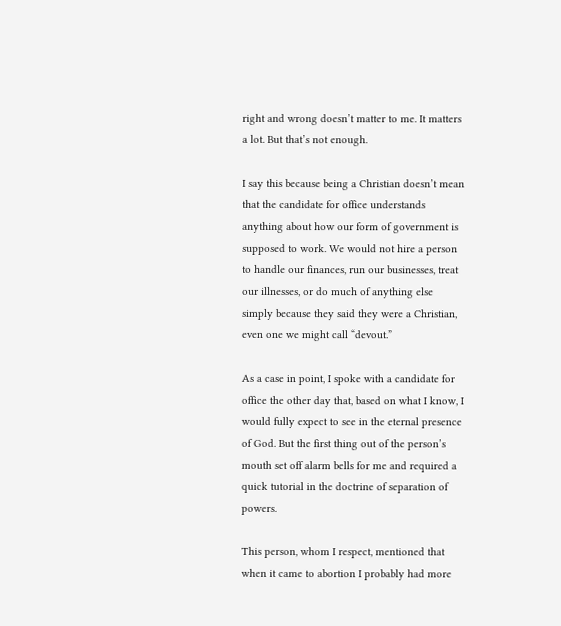right and wrong doesn’t matter to me. It matters a lot. But that’s not enough.

I say this because being a Christian doesn’t mean that the candidate for office understands anything about how our form of government is supposed to work. We would not hire a person to handle our finances, run our businesses, treat our illnesses, or do much of anything else simply because they said they were a Christian, even one we might call “devout.”

As a case in point, I spoke with a candidate for office the other day that, based on what I know, I would fully expect to see in the eternal presence of God. But the first thing out of the person’s mouth set off alarm bells for me and required a quick tutorial in the doctrine of separation of powers.

This person, whom I respect, mentioned that when it came to abortion I probably had more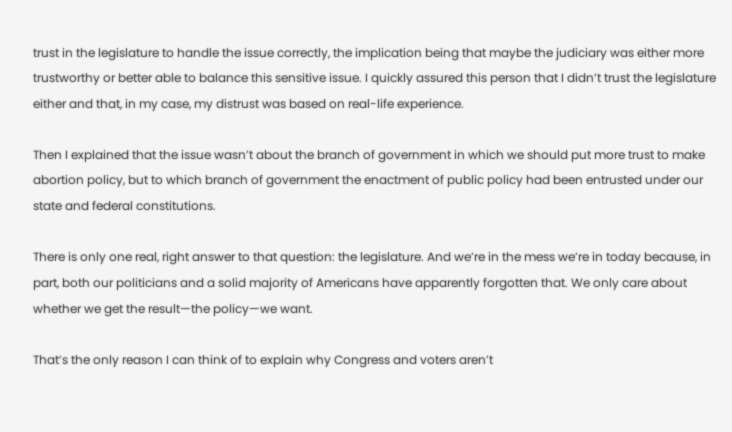trust in the legislature to handle the issue correctly, the implication being that maybe the judiciary was either more trustworthy or better able to balance this sensitive issue. I quickly assured this person that I didn’t trust the legislature either and that, in my case, my distrust was based on real-life experience.

Then I explained that the issue wasn’t about the branch of government in which we should put more trust to make abortion policy, but to which branch of government the enactment of public policy had been entrusted under our state and federal constitutions.

There is only one real, right answer to that question: the legislature. And we’re in the mess we’re in today because, in part, both our politicians and a solid majority of Americans have apparently forgotten that. We only care about whether we get the result—the policy—we want.

That’s the only reason I can think of to explain why Congress and voters aren’t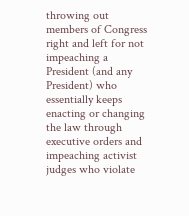throwing out members of Congress right and left for not impeaching a President (and any President) who essentially keeps enacting or changing the law through executive orders and impeaching activist judges who violate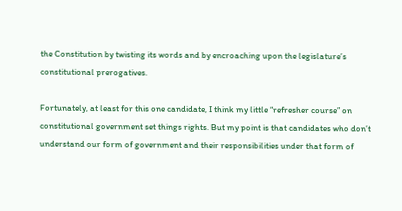the Constitution by twisting its words and by encroaching upon the legislature’s constitutional prerogatives.

Fortunately, at least for this one candidate, I think my little “refresher course” on constitutional government set things rights. But my point is that candidates who don’t understand our form of government and their responsibilities under that form of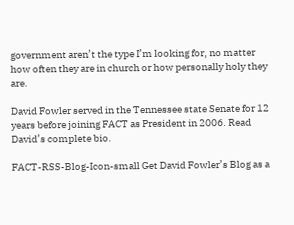government aren’t the type I’m looking for, no matter how often they are in church or how personally holy they are.

David Fowler served in the Tennessee state Senate for 12 years before joining FACT as President in 2006. Read David’s complete bio.

FACT-RSS-Blog-Icon-small Get David Fowler’s Blog as a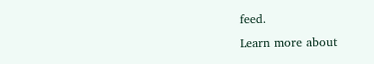feed.
Learn more about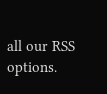all our RSS options.